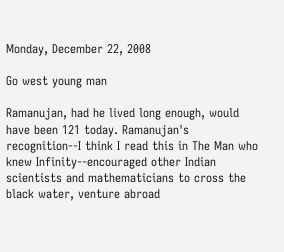Monday, December 22, 2008

Go west young man

Ramanujan, had he lived long enough, would have been 121 today. Ramanujan's recognition--I think I read this in The Man who knew Infinity--encouraged other Indian scientists and mathematicians to cross the black water, venture abroad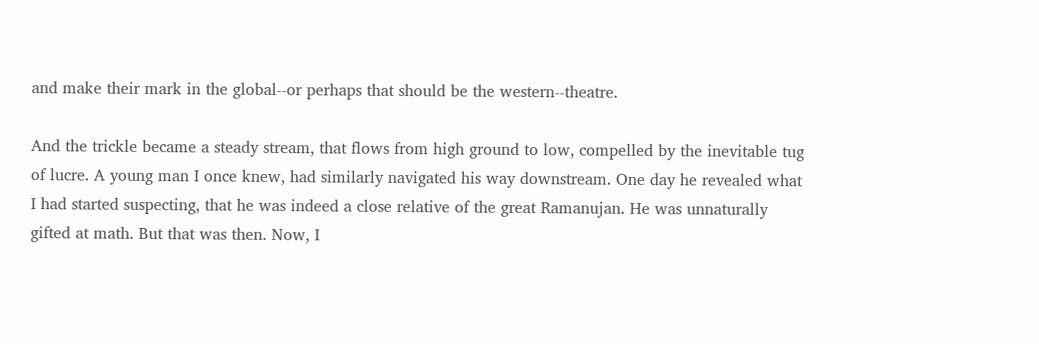and make their mark in the global--or perhaps that should be the western--theatre.

And the trickle became a steady stream, that flows from high ground to low, compelled by the inevitable tug of lucre. A young man I once knew, had similarly navigated his way downstream. One day he revealed what I had started suspecting, that he was indeed a close relative of the great Ramanujan. He was unnaturally gifted at math. But that was then. Now, I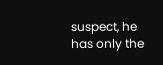suspect, he has only the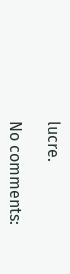lucre.

No comments: